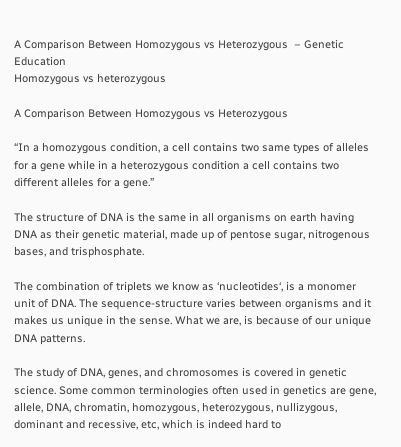A Comparison Between Homozygous vs Heterozygous  – Genetic Education
Homozygous vs heterozygous

A Comparison Between Homozygous vs Heterozygous

“In a homozygous condition, a cell contains two same types of alleles for a gene while in a heterozygous condition a cell contains two different alleles for a gene.”

The structure of DNA is the same in all organisms on earth having DNA as their genetic material, made up of pentose sugar, nitrogenous bases, and trisphosphate.

The combination of triplets we know as ‘nucleotides‘, is a monomer unit of DNA. The sequence-structure varies between organisms and it makes us unique in the sense. What we are, is because of our unique DNA patterns.

The study of DNA, genes, and chromosomes is covered in genetic science. Some common terminologies often used in genetics are gene, allele, DNA, chromatin, homozygous, heterozygous, nullizygous, dominant and recessive, etc, which is indeed hard to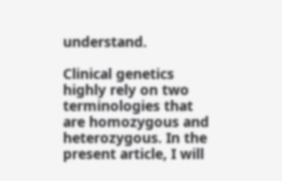understand.

Clinical genetics highly rely on two terminologies that are homozygous and heterozygous. In the present article, I will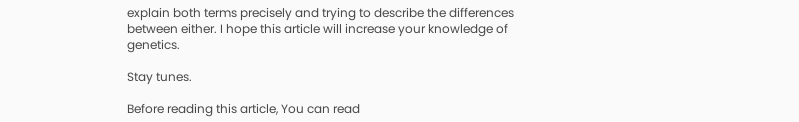explain both terms precisely and trying to describe the differences between either. I hope this article will increase your knowledge of genetics.

Stay tunes.

Before reading this article, You can read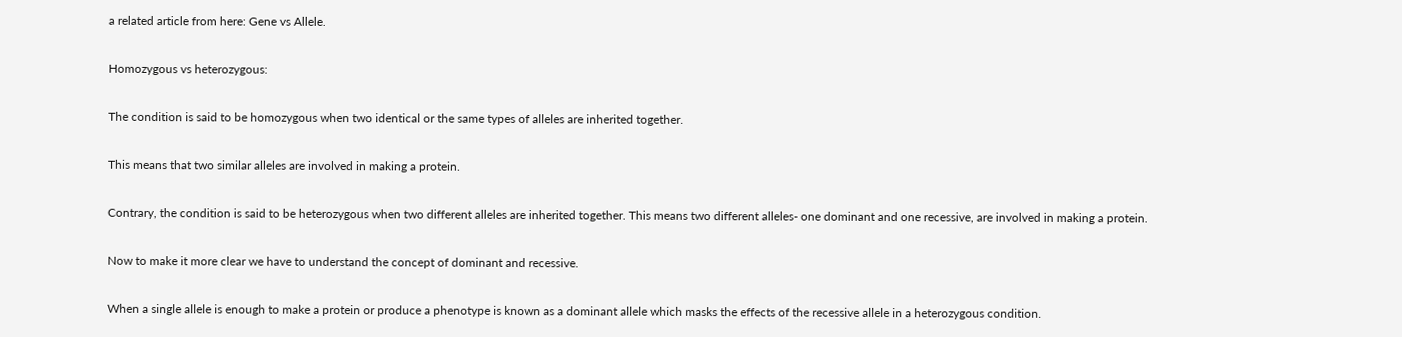a related article from here: Gene vs Allele.

Homozygous vs heterozygous:

The condition is said to be homozygous when two identical or the same types of alleles are inherited together.

This means that two similar alleles are involved in making a protein.

Contrary, the condition is said to be heterozygous when two different alleles are inherited together. This means two different alleles- one dominant and one recessive, are involved in making a protein.

Now to make it more clear we have to understand the concept of dominant and recessive.

When a single allele is enough to make a protein or produce a phenotype is known as a dominant allele which masks the effects of the recessive allele in a heterozygous condition.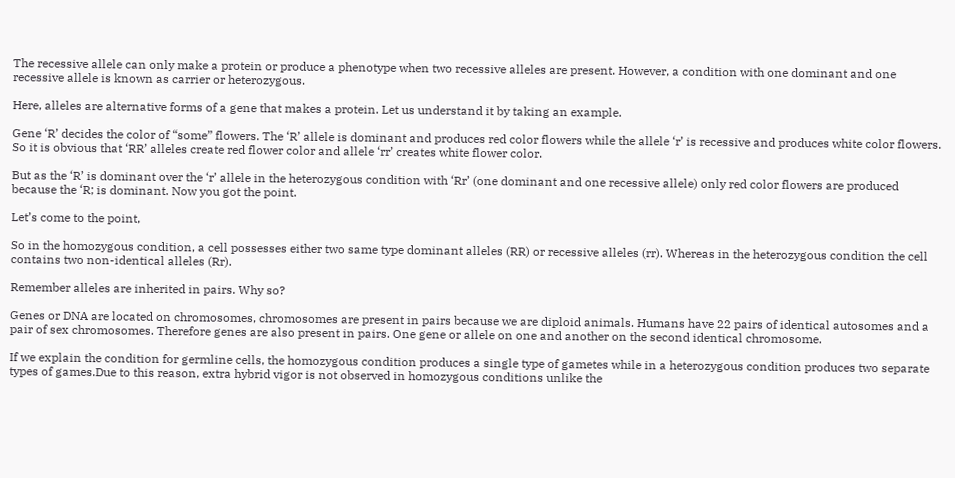The recessive allele can only make a protein or produce a phenotype when two recessive alleles are present. However, a condition with one dominant and one recessive allele is known as carrier or heterozygous.

Here, alleles are alternative forms of a gene that makes a protein. Let us understand it by taking an example.

Gene ‘R’ decides the color of “some” flowers. The ‘R’ allele is dominant and produces red color flowers while the allele ‘r’ is recessive and produces white color flowers. So it is obvious that ‘RR’ alleles create red flower color and allele ‘rr’ creates white flower color.

But as the ‘R’ is dominant over the ‘r’ allele in the heterozygous condition with ‘Rr’ (one dominant and one recessive allele) only red color flowers are produced because the ‘R; is dominant. Now you got the point.

Let’s come to the point,

So in the homozygous condition, a cell possesses either two same type dominant alleles (RR) or recessive alleles (rr). Whereas in the heterozygous condition the cell contains two non-identical alleles (Rr).

Remember alleles are inherited in pairs. Why so?

Genes or DNA are located on chromosomes, chromosomes are present in pairs because we are diploid animals. Humans have 22 pairs of identical autosomes and a pair of sex chromosomes. Therefore genes are also present in pairs. One gene or allele on one and another on the second identical chromosome.

If we explain the condition for germline cells, the homozygous condition produces a single type of gametes while in a heterozygous condition produces two separate types of games.Due to this reason, extra hybrid vigor is not observed in homozygous conditions unlike the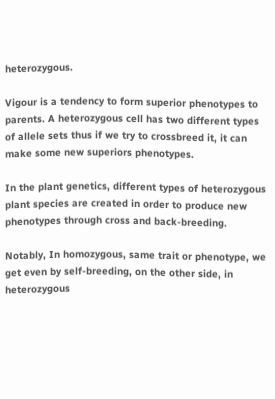heterozygous.

Vigour is a tendency to form superior phenotypes to parents. A heterozygous cell has two different types of allele sets thus if we try to crossbreed it, it can make some new superiors phenotypes.

In the plant genetics, different types of heterozygous plant species are created in order to produce new phenotypes through cross and back-breeding.

Notably, In homozygous, same trait or phenotype, we get even by self-breeding, on the other side, in heterozygous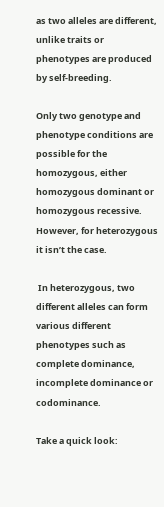as two alleles are different, unlike traits or phenotypes are produced by self-breeding.

Only two genotype and phenotype conditions are possible for the homozygous, either homozygous dominant or homozygous recessive. However, for heterozygous it isn’t the case.

 In heterozygous, two different alleles can form various different phenotypes such as complete dominance, incomplete dominance or codominance.

Take a quick look: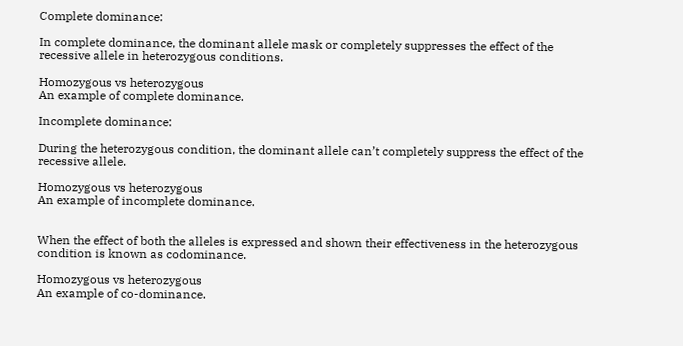Complete dominance:

In complete dominance, the dominant allele mask or completely suppresses the effect of the recessive allele in heterozygous conditions.

Homozygous vs heterozygous
An example of complete dominance.

Incomplete dominance:

During the heterozygous condition, the dominant allele can’t completely suppress the effect of the recessive allele.

Homozygous vs heterozygous
An example of incomplete dominance.


When the effect of both the alleles is expressed and shown their effectiveness in the heterozygous condition is known as codominance.

Homozygous vs heterozygous
An example of co-dominance.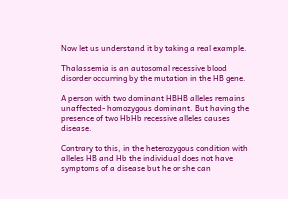Now let us understand it by taking a real example.

Thalassemia is an autosomal recessive blood disorder occurring by the mutation in the HB gene.

A person with two dominant HBHB alleles remains unaffected- homozygous dominant. But having the presence of two HbHb recessive alleles causes disease.

Contrary to this, in the heterozygous condition with alleles HB and Hb the individual does not have symptoms of a disease but he or she can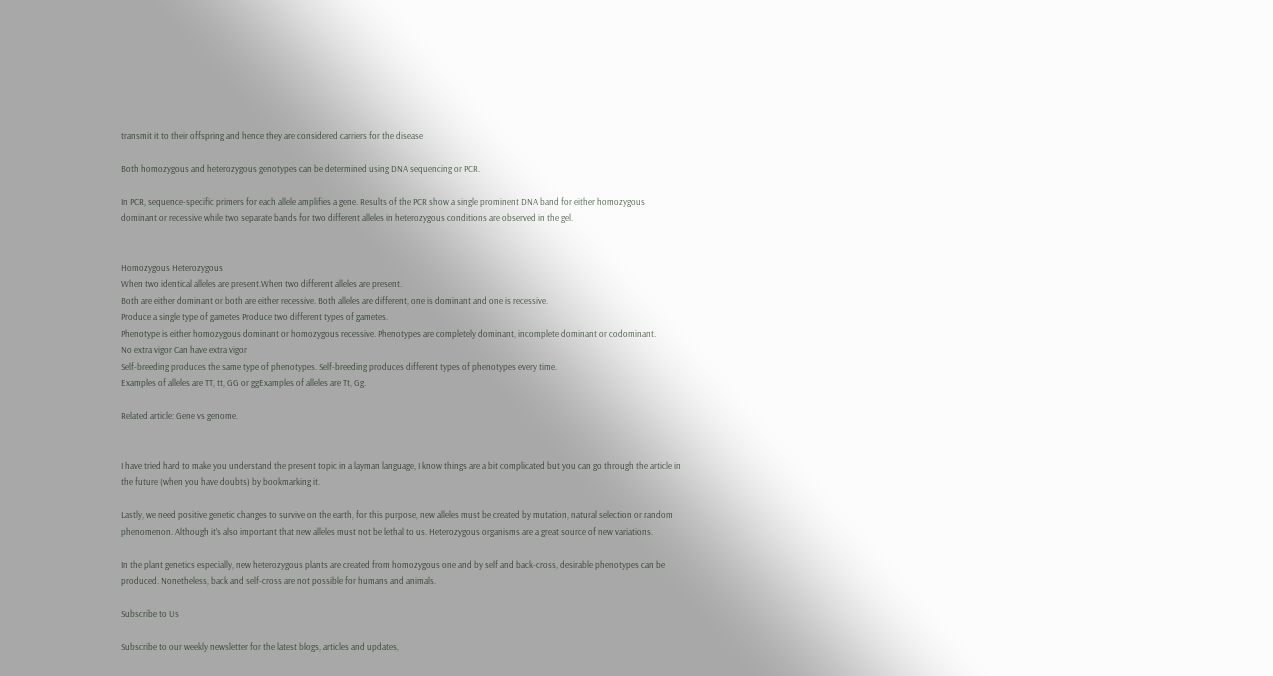transmit it to their offspring and hence they are considered carriers for the disease

Both homozygous and heterozygous genotypes can be determined using DNA sequencing or PCR.

In PCR, sequence-specific primers for each allele amplifies a gene. Results of the PCR show a single prominent DNA band for either homozygous dominant or recessive while two separate bands for two different alleles in heterozygous conditions are observed in the gel.


Homozygous Heterozygous
When two identical alleles are present.When two different alleles are present.
Both are either dominant or both are either recessive. Both alleles are different, one is dominant and one is recessive.
Produce a single type of gametes Produce two different types of gametes.
Phenotype is either homozygous dominant or homozygous recessive. Phenotypes are completely dominant, incomplete dominant or codominant.
No extra vigor Can have extra vigor
Self-breeding produces the same type of phenotypes. Self-breeding produces different types of phenotypes every time.
Examples of alleles are TT, tt, GG or ggExamples of alleles are Tt, Gg.

Related article: Gene vs genome.


I have tried hard to make you understand the present topic in a layman language, I know things are a bit complicated but you can go through the article in the future (when you have doubts) by bookmarking it.

Lastly, we need positive genetic changes to survive on the earth, for this purpose, new alleles must be created by mutation, natural selection or random phenomenon. Although it’s also important that new alleles must not be lethal to us. Heterozygous organisms are a great source of new variations.

In the plant genetics especially, new heterozygous plants are created from homozygous one and by self and back-cross, desirable phenotypes can be produced. Nonetheless, back and self-cross are not possible for humans and animals.

Subscribe to Us

Subscribe to our weekly newsletter for the latest blogs, articles and updates,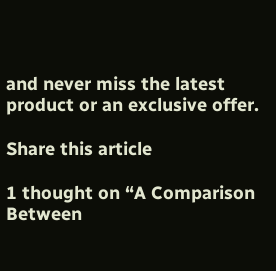and never miss the latest product or an exclusive offer.

Share this article

1 thought on “A Comparison Between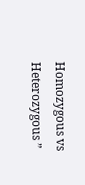Homozygous vs Heterozygous ”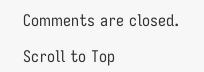Comments are closed.

Scroll to Top